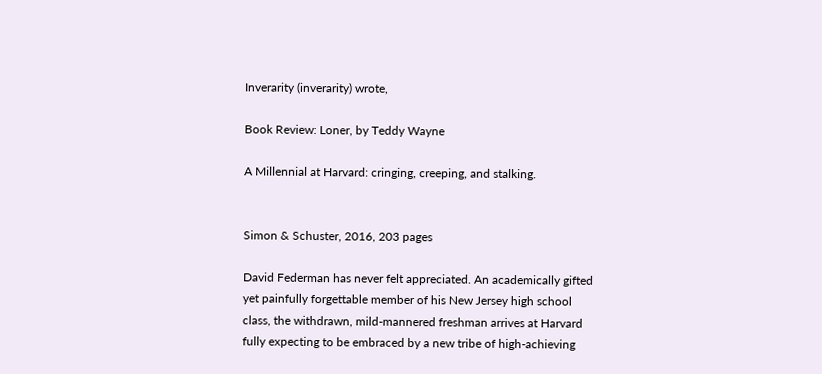Inverarity (inverarity) wrote,

Book Review: Loner, by Teddy Wayne

A Millennial at Harvard: cringing, creeping, and stalking.


Simon & Schuster, 2016, 203 pages

David Federman has never felt appreciated. An academically gifted yet painfully forgettable member of his New Jersey high school class, the withdrawn, mild-mannered freshman arrives at Harvard fully expecting to be embraced by a new tribe of high-achieving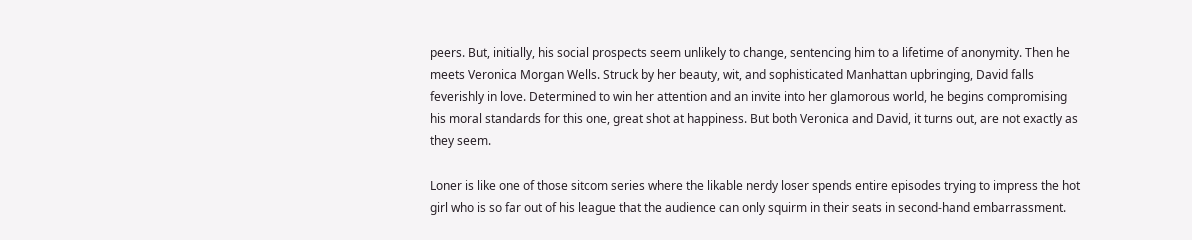peers. But, initially, his social prospects seem unlikely to change, sentencing him to a lifetime of anonymity. Then he meets Veronica Morgan Wells. Struck by her beauty, wit, and sophisticated Manhattan upbringing, David falls feverishly in love. Determined to win her attention and an invite into her glamorous world, he begins compromising his moral standards for this one, great shot at happiness. But both Veronica and David, it turns out, are not exactly as they seem.

Loner is like one of those sitcom series where the likable nerdy loser spends entire episodes trying to impress the hot girl who is so far out of his league that the audience can only squirm in their seats in second-hand embarrassment.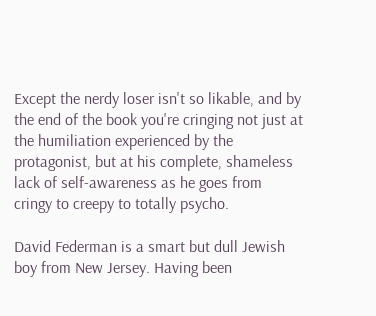Except the nerdy loser isn't so likable, and by the end of the book you're cringing not just at the humiliation experienced by the protagonist, but at his complete, shameless lack of self-awareness as he goes from cringy to creepy to totally psycho.

David Federman is a smart but dull Jewish boy from New Jersey. Having been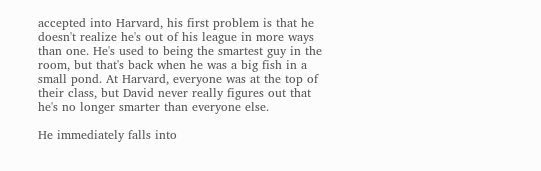accepted into Harvard, his first problem is that he doesn't realize he's out of his league in more ways than one. He's used to being the smartest guy in the room, but that's back when he was a big fish in a small pond. At Harvard, everyone was at the top of their class, but David never really figures out that he's no longer smarter than everyone else.

He immediately falls into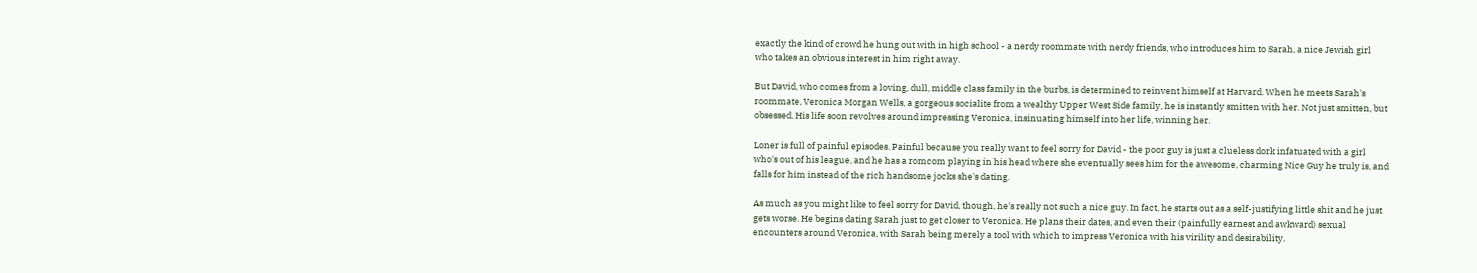exactly the kind of crowd he hung out with in high school - a nerdy roommate with nerdy friends, who introduces him to Sarah, a nice Jewish girl who takes an obvious interest in him right away.

But David, who comes from a loving, dull, middle class family in the burbs, is determined to reinvent himself at Harvard. When he meets Sarah's roommate, Veronica Morgan Wells, a gorgeous socialite from a wealthy Upper West Side family, he is instantly smitten with her. Not just smitten, but obsessed. His life soon revolves around impressing Veronica, insinuating himself into her life, winning her.

Loner is full of painful episodes. Painful because you really want to feel sorry for David - the poor guy is just a clueless dork infatuated with a girl who's out of his league, and he has a romcom playing in his head where she eventually sees him for the awesome, charming Nice Guy he truly is, and falls for him instead of the rich handsome jocks she's dating.

As much as you might like to feel sorry for David, though, he's really not such a nice guy. In fact, he starts out as a self-justifying little shit and he just gets worse. He begins dating Sarah just to get closer to Veronica. He plans their dates, and even their (painfully earnest and awkward) sexual encounters around Veronica, with Sarah being merely a tool with which to impress Veronica with his virility and desirability.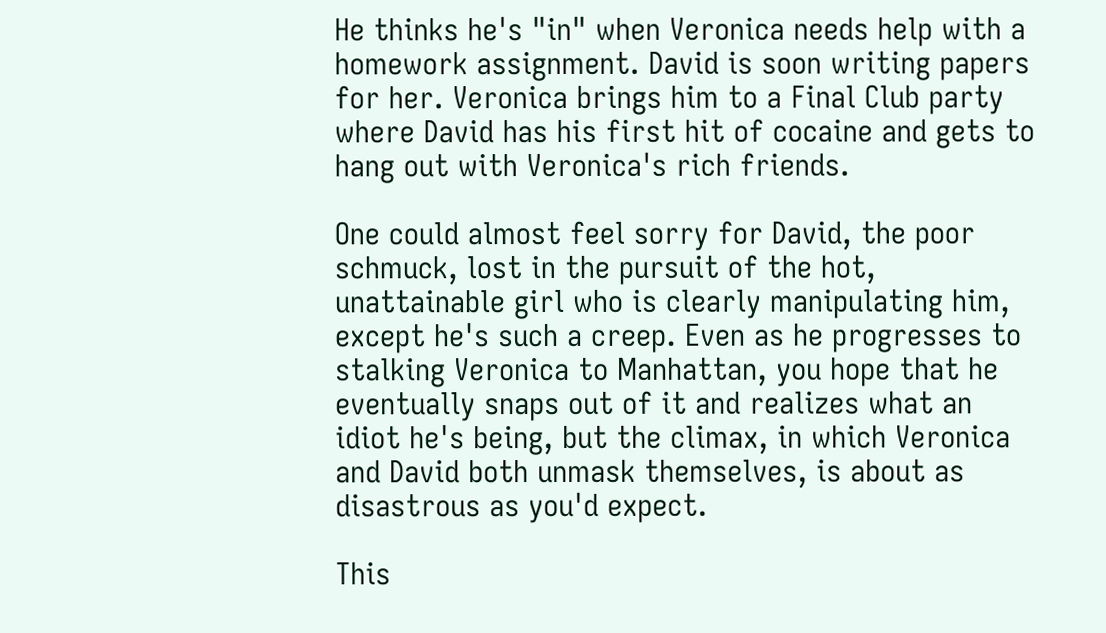He thinks he's "in" when Veronica needs help with a homework assignment. David is soon writing papers for her. Veronica brings him to a Final Club party where David has his first hit of cocaine and gets to hang out with Veronica's rich friends.

One could almost feel sorry for David, the poor schmuck, lost in the pursuit of the hot, unattainable girl who is clearly manipulating him, except he's such a creep. Even as he progresses to stalking Veronica to Manhattan, you hope that he eventually snaps out of it and realizes what an idiot he's being, but the climax, in which Veronica and David both unmask themselves, is about as disastrous as you'd expect.

This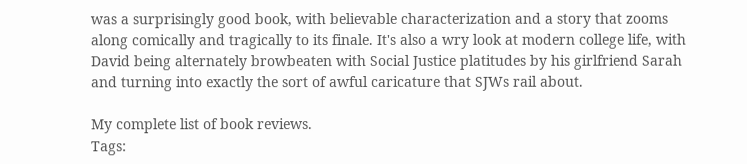was a surprisingly good book, with believable characterization and a story that zooms along comically and tragically to its finale. It's also a wry look at modern college life, with David being alternately browbeaten with Social Justice platitudes by his girlfriend Sarah and turning into exactly the sort of awful caricature that SJWs rail about.

My complete list of book reviews.
Tags: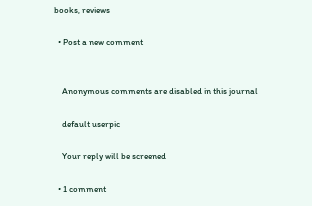books, reviews

  • Post a new comment


    Anonymous comments are disabled in this journal

    default userpic

    Your reply will be screened

  • 1 comment